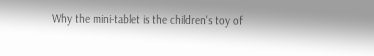Why the mini-tablet is the children's toy of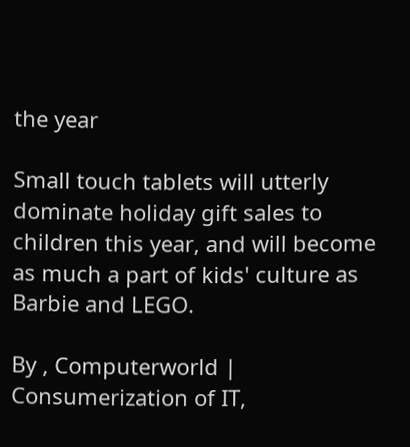the year

Small touch tablets will utterly dominate holiday gift sales to children this year, and will become as much a part of kids' culture as Barbie and LEGO.

By , Computerworld |  Consumerization of IT,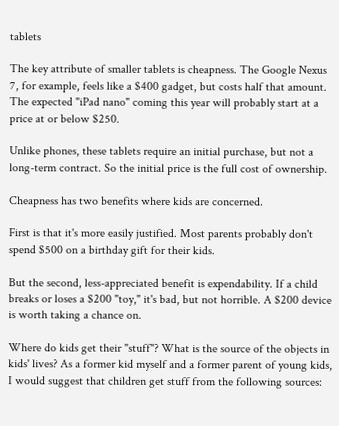tablets

The key attribute of smaller tablets is cheapness. The Google Nexus 7, for example, feels like a $400 gadget, but costs half that amount. The expected "iPad nano" coming this year will probably start at a price at or below $250.

Unlike phones, these tablets require an initial purchase, but not a long-term contract. So the initial price is the full cost of ownership.

Cheapness has two benefits where kids are concerned.

First is that it's more easily justified. Most parents probably don't spend $500 on a birthday gift for their kids.

But the second, less-appreciated benefit is expendability. If a child breaks or loses a $200 "toy," it's bad, but not horrible. A $200 device is worth taking a chance on.

Where do kids get their "stuff"? What is the source of the objects in kids' lives? As a former kid myself and a former parent of young kids, I would suggest that children get stuff from the following sources: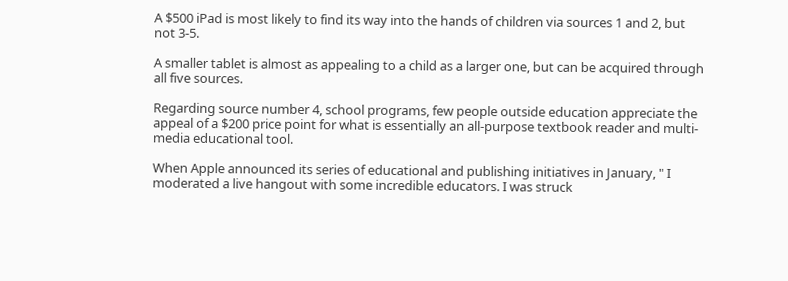A $500 iPad is most likely to find its way into the hands of children via sources 1 and 2, but not 3-5.

A smaller tablet is almost as appealing to a child as a larger one, but can be acquired through all five sources.

Regarding source number 4, school programs, few people outside education appreciate the appeal of a $200 price point for what is essentially an all-purpose textbook reader and multi-media educational tool.

When Apple announced its series of educational and publishing initiatives in January, " I moderated a live hangout with some incredible educators. I was struck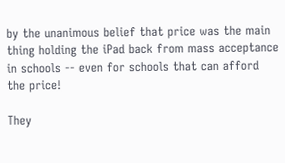by the unanimous belief that price was the main thing holding the iPad back from mass acceptance in schools -- even for schools that can afford the price!

They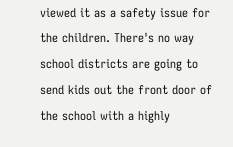viewed it as a safety issue for the children. There's no way school districts are going to send kids out the front door of the school with a highly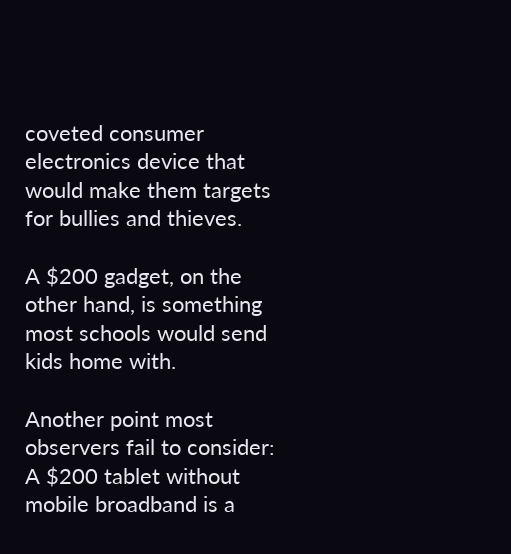coveted consumer electronics device that would make them targets for bullies and thieves.

A $200 gadget, on the other hand, is something most schools would send kids home with.

Another point most observers fail to consider: A $200 tablet without mobile broadband is a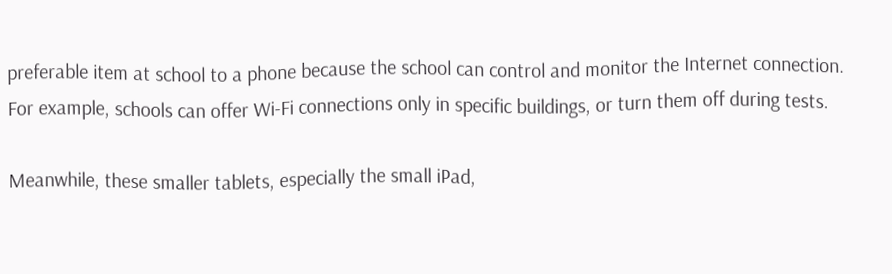preferable item at school to a phone because the school can control and monitor the Internet connection. For example, schools can offer Wi-Fi connections only in specific buildings, or turn them off during tests.

Meanwhile, these smaller tablets, especially the small iPad,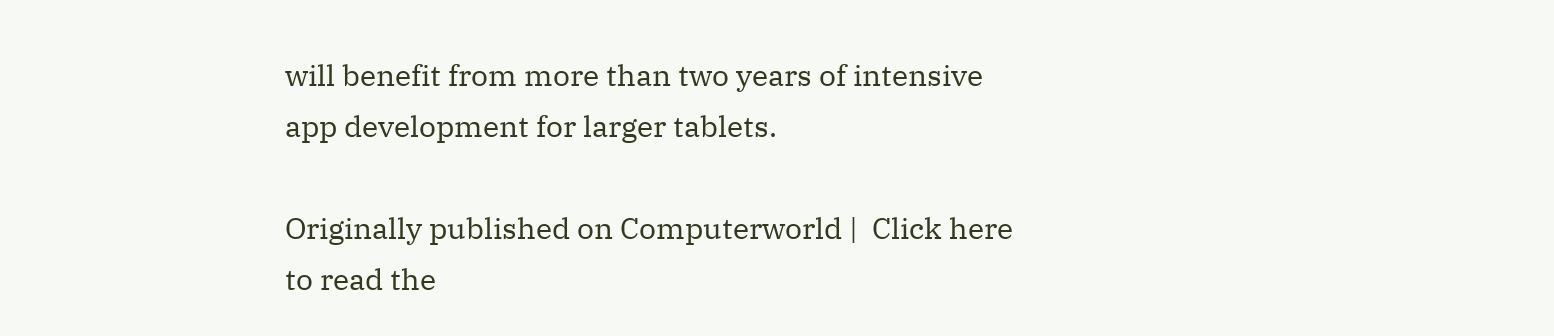will benefit from more than two years of intensive app development for larger tablets.

Originally published on Computerworld |  Click here to read the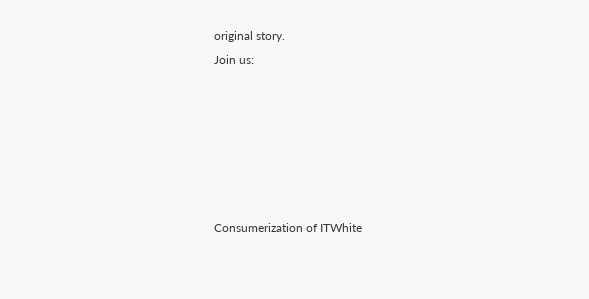original story.
Join us:






Consumerization of ITWhite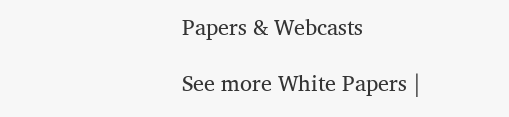Papers & Webcasts

See more White Papers |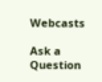Webcasts

Ask a Question